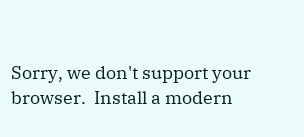Sorry, we don't support your browser.  Install a modern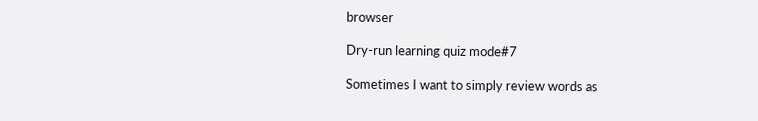browser

Dry-run learning quiz mode#7

Sometimes I want to simply review words as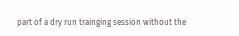part of a dry run trainging session without the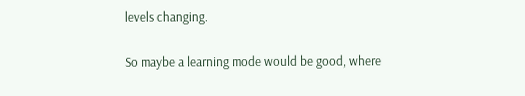levels changing.

So maybe a learning mode would be good, where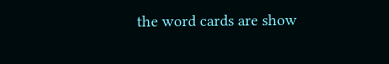the word cards are show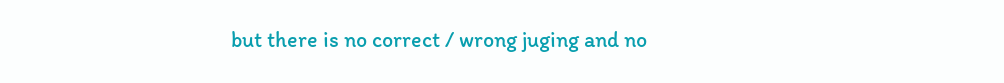but there is no correct / wrong juging and no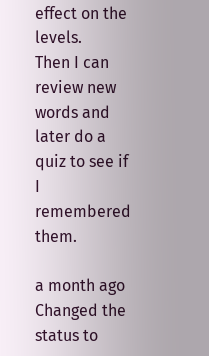effect on the levels.
Then I can review new words and later do a quiz to see if I remembered them.

a month ago
Changed the status to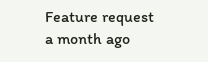Feature request
a month ago